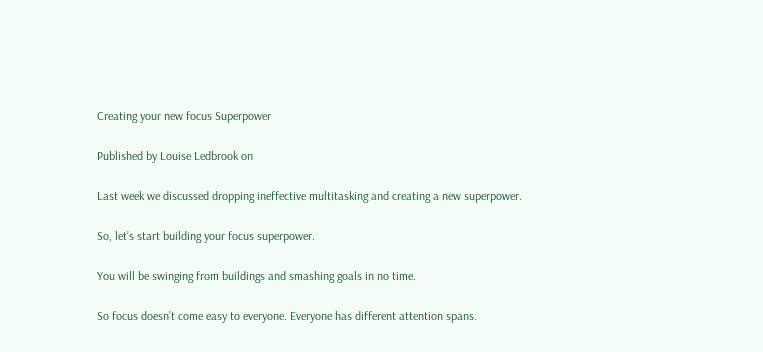Creating your new focus Superpower

Published by Louise Ledbrook on

Last week we discussed dropping ineffective multitasking and creating a new superpower.

So, let’s start building your focus superpower.

You will be swinging from buildings and smashing goals in no time.

So focus doesn’t come easy to everyone. Everyone has different attention spans.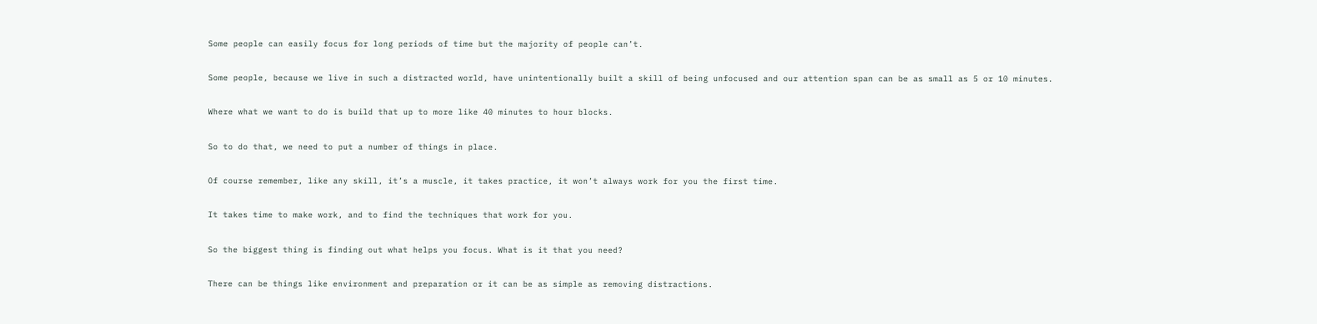Some people can easily focus for long periods of time but the majority of people can’t.

Some people, because we live in such a distracted world, have unintentionally built a skill of being unfocused and our attention span can be as small as 5 or 10 minutes.

Where what we want to do is build that up to more like 40 minutes to hour blocks.

So to do that, we need to put a number of things in place.

Of course remember, like any skill, it’s a muscle, it takes practice, it won’t always work for you the first time.

It takes time to make work, and to find the techniques that work for you.

So the biggest thing is finding out what helps you focus. What is it that you need?

There can be things like environment and preparation or it can be as simple as removing distractions.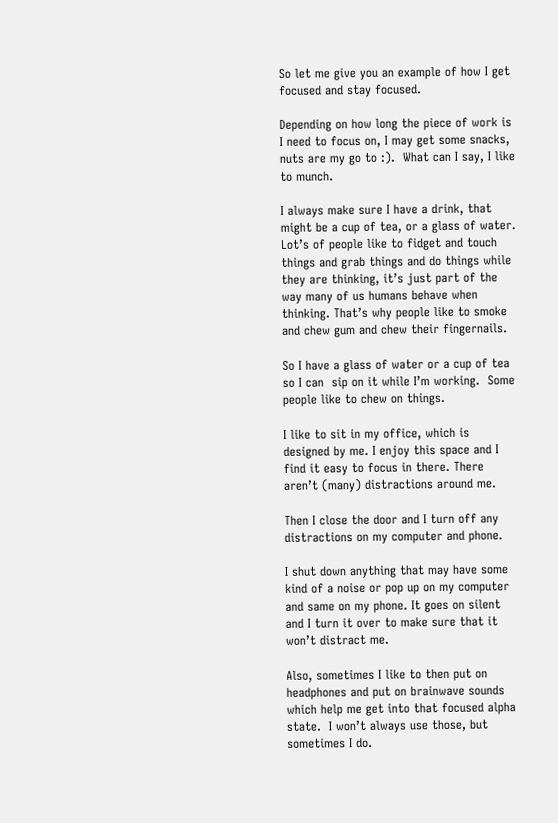So let me give you an example of how I get focused and stay focused.

Depending on how long the piece of work is I need to focus on, I may get some snacks, nuts are my go to :).  What can I say, I like to munch.

I always make sure I have a drink, that might be a cup of tea, or a glass of water. Lot’s of people like to fidget and touch things and grab things and do things while they are thinking, it’s just part of the way many of us humans behave when thinking. That’s why people like to smoke and chew gum and chew their fingernails.

So I have a glass of water or a cup of tea so I can  sip on it while I’m working.  Some people like to chew on things.

I like to sit in my office, which is designed by me. I enjoy this space and I find it easy to focus in there. There aren’t (many) distractions around me.

Then I close the door and I turn off any distractions on my computer and phone.

I shut down anything that may have some kind of a noise or pop up on my computer and same on my phone. It goes on silent and I turn it over to make sure that it won’t distract me.

Also, sometimes I like to then put on headphones and put on brainwave sounds which help me get into that focused alpha state.  I won’t always use those, but sometimes I do.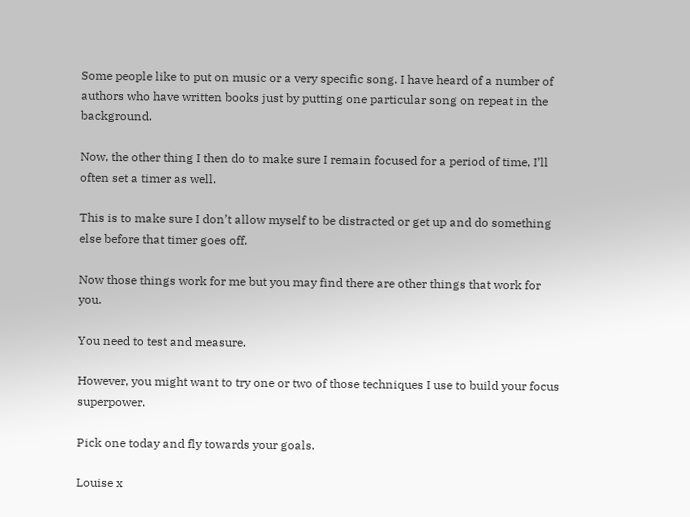Some people like to put on music or a very specific song. I have heard of a number of authors who have written books just by putting one particular song on repeat in the background.

Now, the other thing I then do to make sure I remain focused for a period of time, I’ll often set a timer as well.

This is to make sure I don’t allow myself to be distracted or get up and do something else before that timer goes off.

Now those things work for me but you may find there are other things that work for you.

You need to test and measure.

However, you might want to try one or two of those techniques I use to build your focus superpower.

Pick one today and fly towards your goals.

Louise x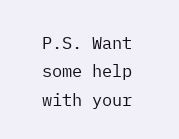P.S. Want some help with your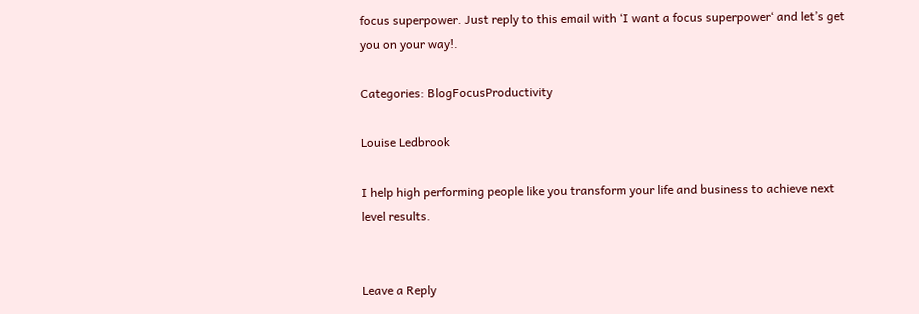focus superpower. Just reply to this email with ‘I want a focus superpower‘ and let’s get you on your way!.

Categories: BlogFocusProductivity

Louise Ledbrook

I help high performing people like you transform your life and business to achieve next level results.


Leave a Reply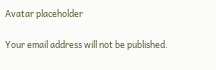Avatar placeholder

Your email address will not be published.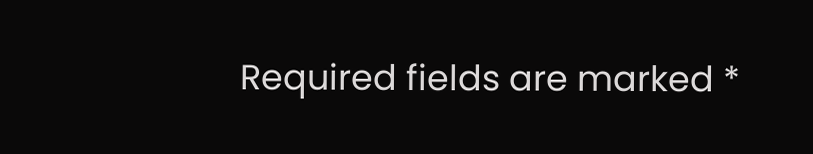Required fields are marked *